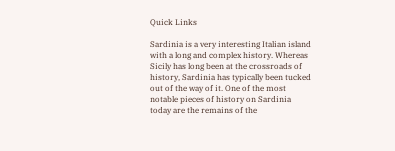Quick Links

Sardinia is a very interesting Italian island with a long and complex history. Whereas Sicily has long been at the crossroads of history, Sardinia has typically been tucked out of the way of it. One of the most notable pieces of history on Sardinia today are the remains of the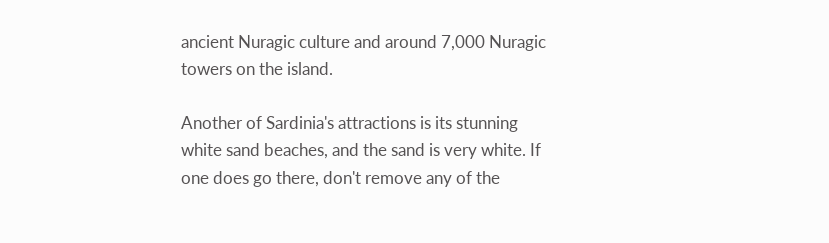ancient Nuragic culture and around 7,000 Nuragic towers on the island.

Another of Sardinia's attractions is its stunning white sand beaches, and the sand is very white. If one does go there, don't remove any of the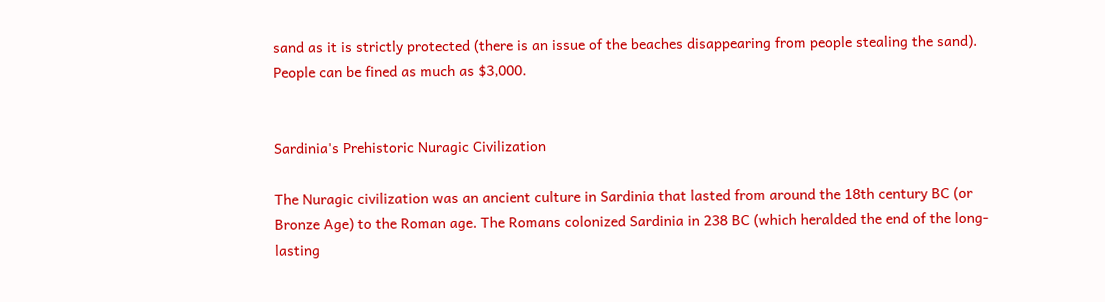sand as it is strictly protected (there is an issue of the beaches disappearing from people stealing the sand). People can be fined as much as $3,000.


Sardinia's Prehistoric Nuragic Civilization

The Nuragic civilization was an ancient culture in Sardinia that lasted from around the 18th century BC (or Bronze Age) to the Roman age. The Romans colonized Sardinia in 238 BC (which heralded the end of the long-lasting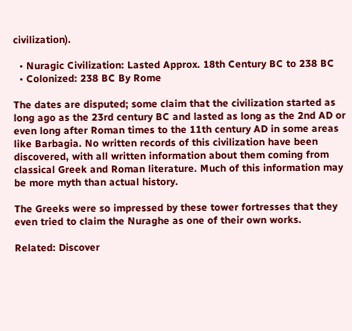civilization).

  • Nuragic Civilization: Lasted Approx. 18th Century BC to 238 BC
  • Colonized: 238 BC By Rome

The dates are disputed; some claim that the civilization started as long ago as the 23rd century BC and lasted as long as the 2nd AD or even long after Roman times to the 11th century AD in some areas like Barbagia. No written records of this civilization have been discovered, with all written information about them coming from classical Greek and Roman literature. Much of this information may be more myth than actual history.

The Greeks were so impressed by these tower fortresses that they even tried to claim the Nuraghe as one of their own works.

Related: Discover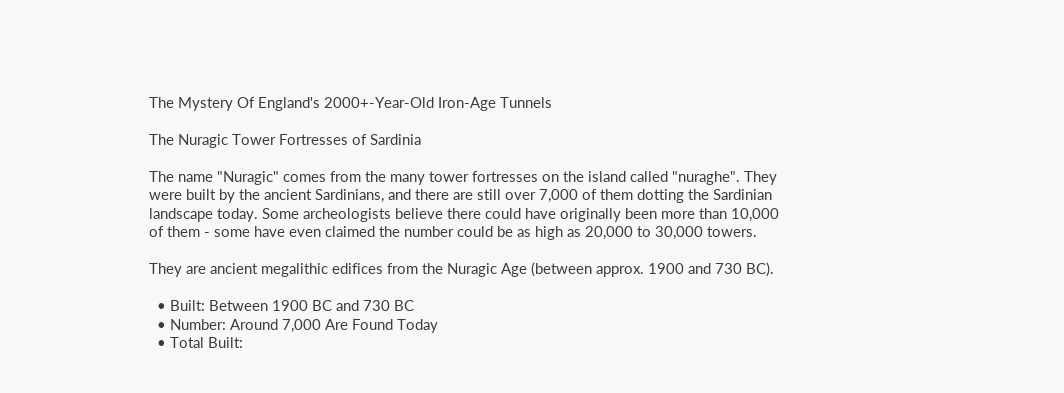The Mystery Of England's 2000+-Year-Old Iron-Age Tunnels

The Nuragic Tower Fortresses of Sardinia

The name "Nuragic" comes from the many tower fortresses on the island called "nuraghe". They were built by the ancient Sardinians, and there are still over 7,000 of them dotting the Sardinian landscape today. Some archeologists believe there could have originally been more than 10,000 of them - some have even claimed the number could be as high as 20,000 to 30,000 towers.

They are ancient megalithic edifices from the Nuragic Age (between approx. 1900 and 730 BC).

  • Built: Between 1900 BC and 730 BC
  • Number: Around 7,000 Are Found Today
  • Total Built: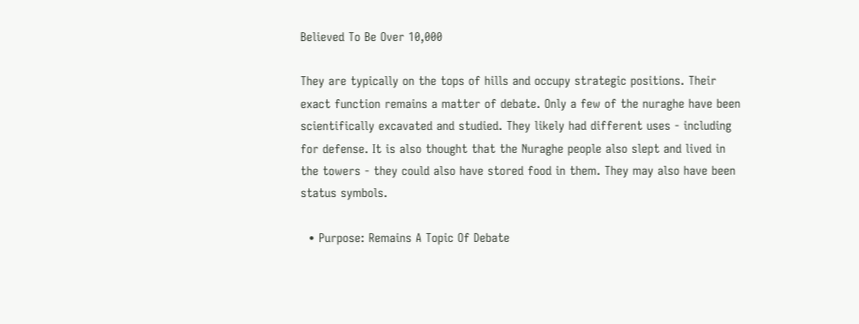Believed To Be Over 10,000

They are typically on the tops of hills and occupy strategic positions. Their exact function remains a matter of debate. Only a few of the nuraghe have been scientifically excavated and studied. They likely had different uses - including for defense. It is also thought that the Nuraghe people also slept and lived in the towers - they could also have stored food in them. They may also have been status symbols.

  • Purpose: Remains A Topic Of Debate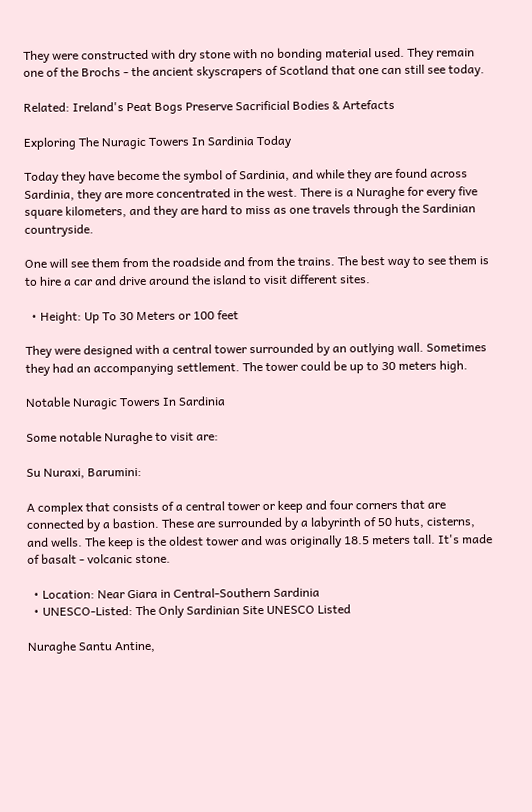They were constructed with dry stone with no bonding material used. They remain one of the Brochs - the ancient skyscrapers of Scotland that one can still see today.

Related: Ireland's Peat Bogs Preserve Sacrificial Bodies & Artefacts

Exploring The Nuragic Towers In Sardinia Today

Today they have become the symbol of Sardinia, and while they are found across Sardinia, they are more concentrated in the west. There is a Nuraghe for every five square kilometers, and they are hard to miss as one travels through the Sardinian countryside.

One will see them from the roadside and from the trains. The best way to see them is to hire a car and drive around the island to visit different sites.

  • Height: Up To 30 Meters or 100 feet

They were designed with a central tower surrounded by an outlying wall. Sometimes they had an accompanying settlement. The tower could be up to 30 meters high.

Notable Nuragic Towers In Sardinia

Some notable Nuraghe to visit are:

Su Nuraxi, Barumini:

A complex that consists of a central tower or keep and four corners that are connected by a bastion. These are surrounded by a labyrinth of 50 huts, cisterns, and wells. The keep is the oldest tower and was originally 18.5 meters tall. It's made of basalt - volcanic stone.

  • Location: Near Giara in Central-Southern Sardinia
  • UNESCO-Listed: The Only Sardinian Site UNESCO Listed

Nuraghe Santu Antine,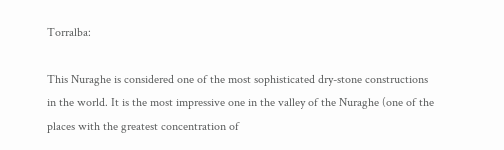Torralba:

This Nuraghe is considered one of the most sophisticated dry-stone constructions in the world. It is the most impressive one in the valley of the Nuraghe (one of the places with the greatest concentration of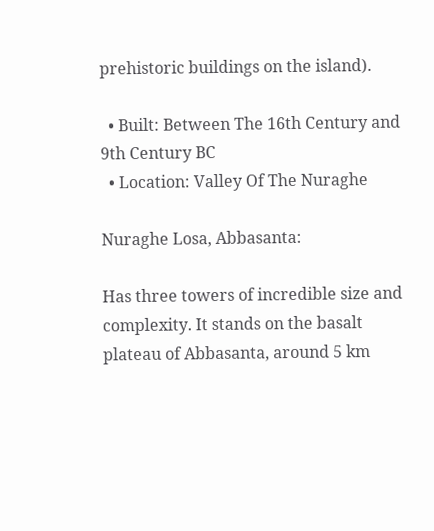prehistoric buildings on the island).

  • Built: Between The 16th Century and 9th Century BC
  • Location: Valley Of The Nuraghe

Nuraghe Losa, Abbasanta:

Has three towers of incredible size and complexity. It stands on the basalt plateau of Abbasanta, around 5 km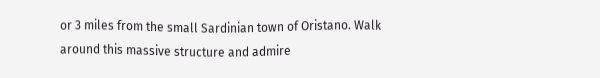or 3 miles from the small Sardinian town of Oristano. Walk around this massive structure and admire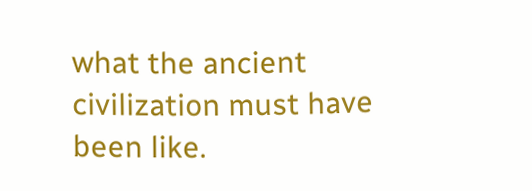what the ancient civilization must have been like.